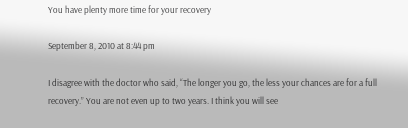You have plenty more time for your recovery

September 8, 2010 at 8:44 pm

I disagree with the doctor who said, “The longer you go, the less your chances are for a full recovery.” You are not even up to two years. I think you will see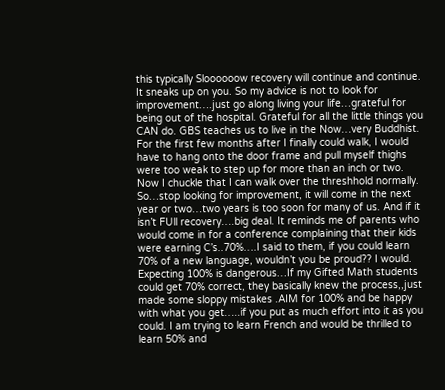this typically Sloooooow recovery will continue and continue. It sneaks up on you. So my advice is not to look for improvement….just go along living your life…grateful for being out of the hospital. Grateful for all the little things you CAN do. GBS teaches us to live in the Now…very Buddhist. For the first few months after I finally could walk, I would have to hang onto the door frame and pull myself thighs were too weak to step up for more than an inch or two. Now I chuckle that I can walk over the threshhold normally. So…stop looking for improvement, it will come in the next year or two…two years is too soon for many of us. And if it isn’t FUll recovery….big deal. It reminds me of parents who would come in for a conference complaining that their kids were earning C’s..70%….I said to them, if you could learn 70% of a new language, wouldn’t you be proud?? I would. Expecting 100% is dangerous…If my Gifted Math students could get 70% correct, they basically knew the process,,just made some sloppy mistakes .AIM for 100% and be happy with what you get…..if you put as much effort into it as you could. I am trying to learn French and would be thrilled to learn 50% and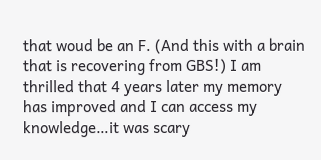that woud be an F. (And this with a brain that is recovering from GBS!) I am thrilled that 4 years later my memory has improved and I can access my knowledge…it was scary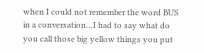when I could not remember the word BUS in a conversation…I had to say what do you call those big yellow things you put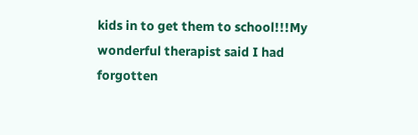kids in to get them to school!!!My wonderful therapist said I had forgotten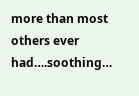more than most others ever had….soothing…